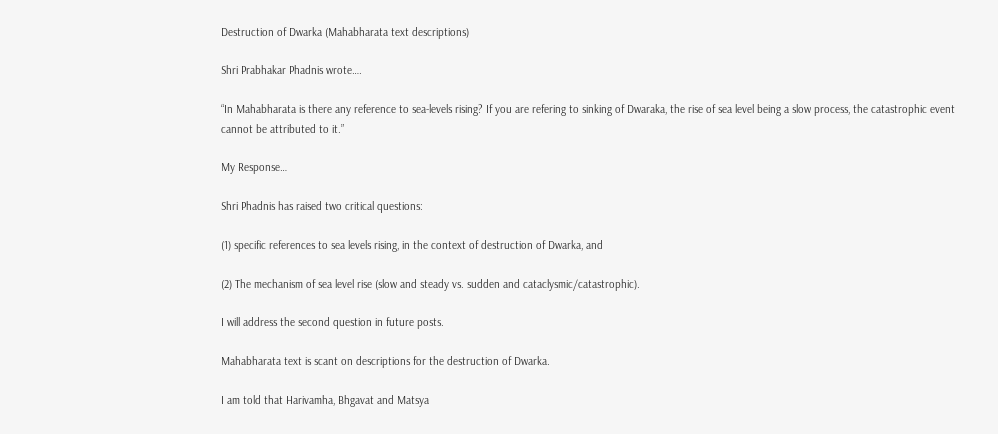Destruction of Dwarka (Mahabharata text descriptions)

Shri Prabhakar Phadnis wrote….

“In Mahabharata is there any reference to sea-levels rising? If you are refering to sinking of Dwaraka, the rise of sea level being a slow process, the catastrophic event cannot be attributed to it.”

My Response…

Shri Phadnis has raised two critical questions:

(1) specific references to sea levels rising, in the context of destruction of Dwarka, and

(2) The mechanism of sea level rise (slow and steady vs. sudden and cataclysmic/catastrophic).

I will address the second question in future posts.

Mahabharata text is scant on descriptions for the destruction of Dwarka.

I am told that Harivamha, Bhgavat and Matsya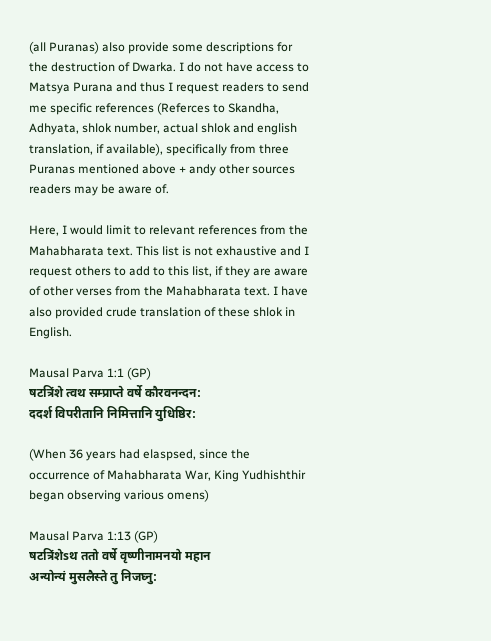(all Puranas) also provide some descriptions for the destruction of Dwarka. I do not have access to Matsya Purana and thus I request readers to send me specific references (Referces to Skandha, Adhyata, shlok number, actual shlok and english translation, if available), specifically from three Puranas mentioned above + andy other sources readers may be aware of.

Here, I would limit to relevant references from the Mahabharata text. This list is not exhaustive and I request others to add to this list, if they are aware of other verses from the Mahabharata text. I have also provided crude translation of these shlok in English.

Mausal Parva 1:1 (GP)
षटत्रिंशे त्वथ सम्प्राप्ते वर्षे कौरवनन्दन:
ददर्श विपरीतानि निमित्तानि युधिष्ठिर:

(When 36 years had elaspsed, since the occurrence of Mahabharata War, King Yudhishthir began observing various omens)

Mausal Parva 1:13 (GP)
षटत्रिंशेsथ ततो वर्षे वृष्णीनामनयो महान
अन्योन्यं मुसलैस्ते तु निजघ्नु: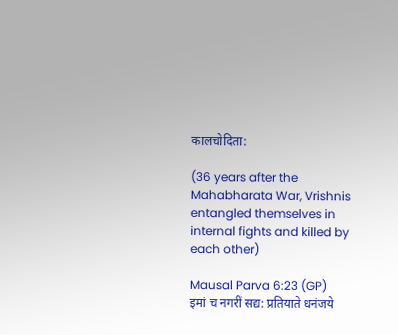कालचोदिता:

(36 years after the Mahabharata War, Vrishnis entangled themselves in internal fights and killed by each other)

Mausal Parva 6:23 (GP)
इमां च नगरीं सद्य: प्रतियाते धनंजये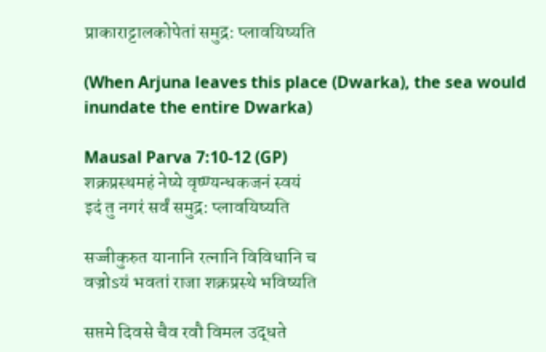प्राकाराट्टालकोपेतां समुद्र: प्लावयिष्यति

(When Arjuna leaves this place (Dwarka), the sea would inundate the entire Dwarka)

Mausal Parva 7:10-12 (GP)
शक्रप्रस्थमहं नेष्ये वृष्ण्यन्धकजनं स्वयं
इदं तु नगरं सर्वं समुद्र: प्लावयिष्यति

सज्जीकुरुत यानानि रत्नानि विविधानि च
वज्रोsयं भवतां राजा शक्रप्रस्थे भविष्यति

सप्तमे दिवसे चैव रवौ विमल उद्धते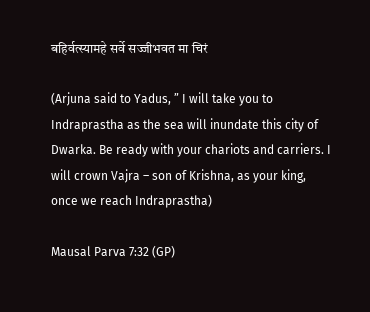बहिर्वत्स्यामहे सर्वे सज्जीभवत मा चिरं

(Arjuna said to Yadus, ” I will take you to Indraprastha as the sea will inundate this city of Dwarka. Be ready with your chariots and carriers. I will crown Vajra – son of Krishna, as your king, once we reach Indraprastha)

Mausal Parva 7:32 (GP)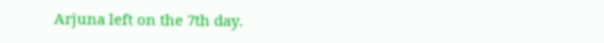Arjuna left on the 7th day.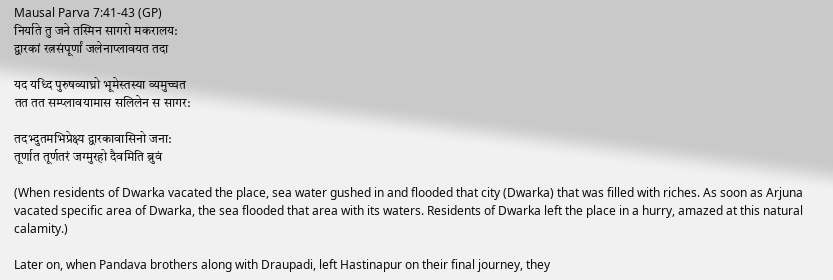Mausal Parva 7:41-43 (GP)
निर्याते तु जने तस्मिन सागरो मकरालय:
द्वारकां रत्नसंपूर्णां जलेनाप्लावयत तदा

यद यध्दि पुरुषव्याघ्रो भूमेस्तस्या व्यमुच्चत
तत तत सम्प्लावयामास सलिलेन स सागर:

तदभ्दुतमभिप्रेक्ष्य द्वारकावासिनो जना:
तूर्णात तूर्णतरं जग्मुरहो दैवमिति ब्रुवं

(When residents of Dwarka vacated the place, sea water gushed in and flooded that city (Dwarka) that was filled with riches. As soon as Arjuna vacated specific area of Dwarka, the sea flooded that area with its waters. Residents of Dwarka left the place in a hurry, amazed at this natural calamity.)

Later on, when Pandava brothers along with Draupadi, left Hastinapur on their final journey, they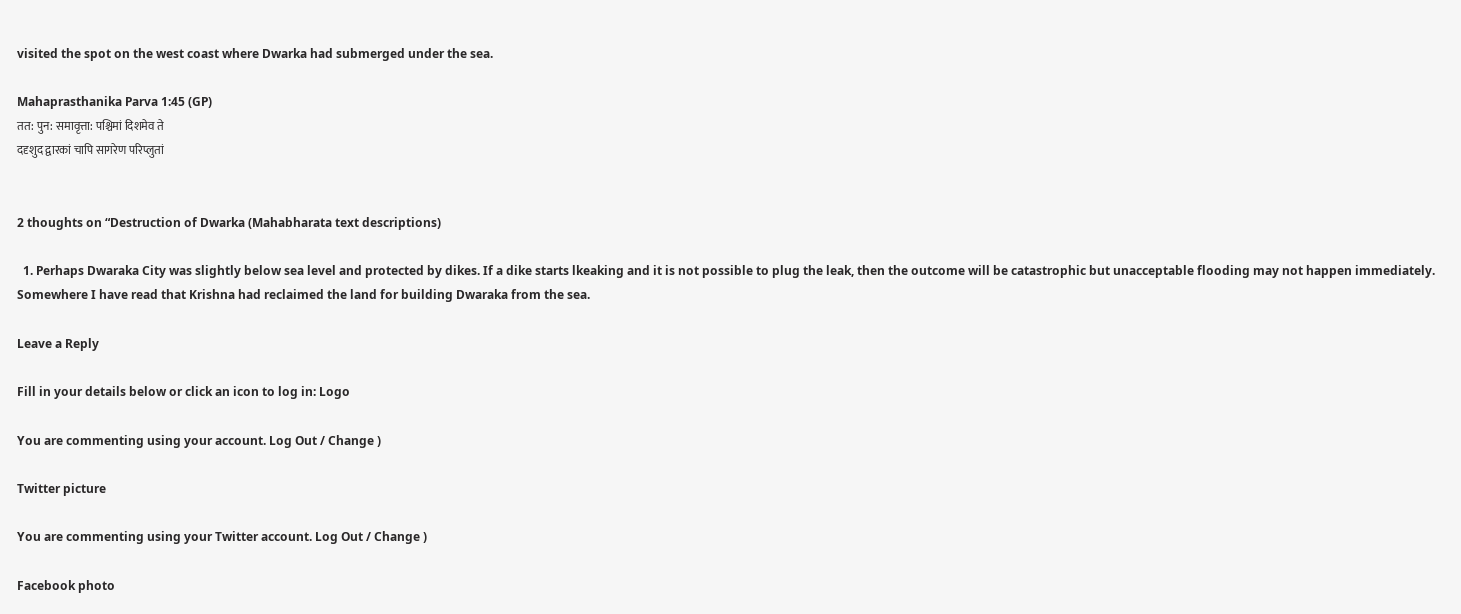visited the spot on the west coast where Dwarka had submerged under the sea.

Mahaprasthanika Parva 1:45 (GP)
तत: पुन: समावृत्ता: पश्चिमां दिशमेव ते
ददृशुद द्वारकां चापि सागरेण परिप्लुतां


2 thoughts on “Destruction of Dwarka (Mahabharata text descriptions)

  1. Perhaps Dwaraka City was slightly below sea level and protected by dikes. If a dike starts lkeaking and it is not possible to plug the leak, then the outcome will be catastrophic but unacceptable flooding may not happen immediately. Somewhere I have read that Krishna had reclaimed the land for building Dwaraka from the sea.

Leave a Reply

Fill in your details below or click an icon to log in: Logo

You are commenting using your account. Log Out / Change )

Twitter picture

You are commenting using your Twitter account. Log Out / Change )

Facebook photo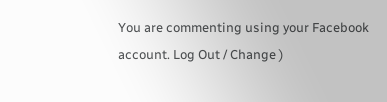You are commenting using your Facebook account. Log Out / Change )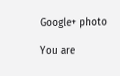Google+ photo

You are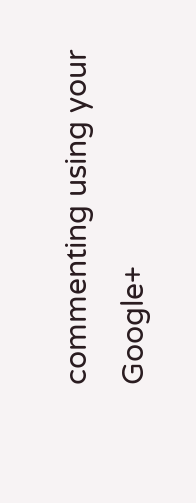commenting using your Google+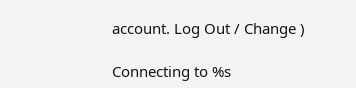account. Log Out / Change )

Connecting to %s